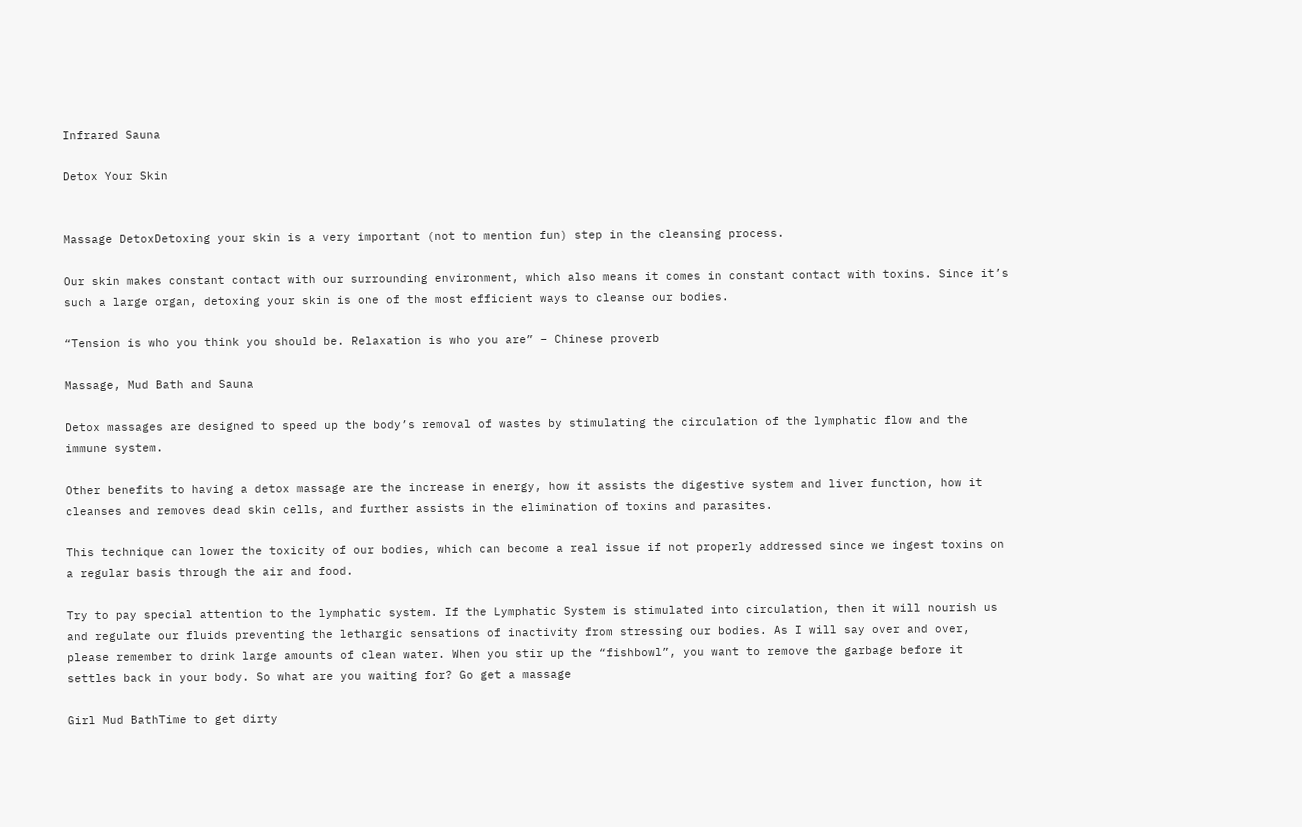Infrared Sauna

Detox Your Skin


Massage DetoxDetoxing your skin is a very important (not to mention fun) step in the cleansing process.

Our skin makes constant contact with our surrounding environment, which also means it comes in constant contact with toxins. Since it’s such a large organ, detoxing your skin is one of the most efficient ways to cleanse our bodies.

“Tension is who you think you should be. Relaxation is who you are” – Chinese proverb

Massage, Mud Bath and Sauna

Detox massages are designed to speed up the body’s removal of wastes by stimulating the circulation of the lymphatic flow and the immune system.

Other benefits to having a detox massage are the increase in energy, how it assists the digestive system and liver function, how it cleanses and removes dead skin cells, and further assists in the elimination of toxins and parasites.

This technique can lower the toxicity of our bodies, which can become a real issue if not properly addressed since we ingest toxins on a regular basis through the air and food.

Try to pay special attention to the lymphatic system. If the Lymphatic System is stimulated into circulation, then it will nourish us and regulate our fluids preventing the lethargic sensations of inactivity from stressing our bodies. As I will say over and over, please remember to drink large amounts of clean water. When you stir up the “fishbowl”, you want to remove the garbage before it settles back in your body. So what are you waiting for? Go get a massage

Girl Mud BathTime to get dirty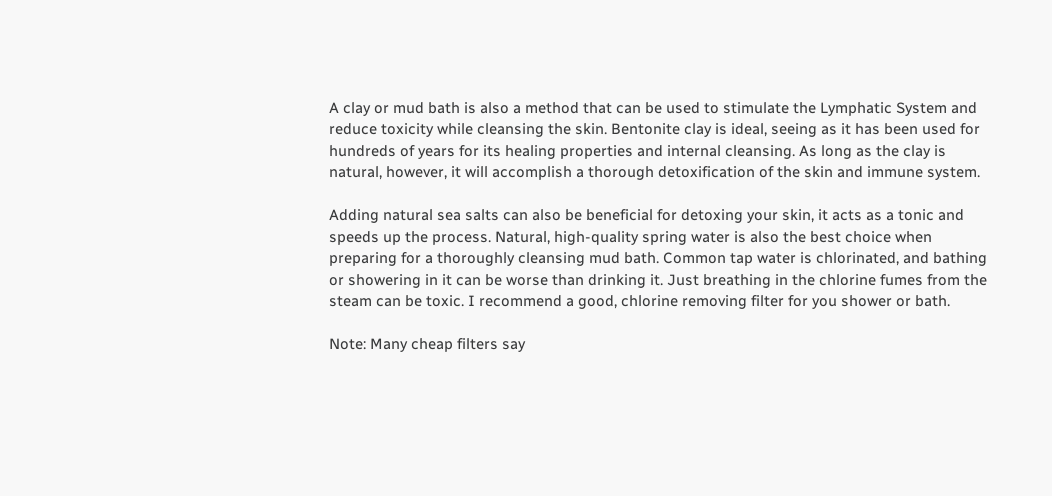A clay or mud bath is also a method that can be used to stimulate the Lymphatic System and reduce toxicity while cleansing the skin. Bentonite clay is ideal, seeing as it has been used for hundreds of years for its healing properties and internal cleansing. As long as the clay is natural, however, it will accomplish a thorough detoxification of the skin and immune system.

Adding natural sea salts can also be beneficial for detoxing your skin, it acts as a tonic and speeds up the process. Natural, high-quality spring water is also the best choice when preparing for a thoroughly cleansing mud bath. Common tap water is chlorinated, and bathing or showering in it can be worse than drinking it. Just breathing in the chlorine fumes from the steam can be toxic. I recommend a good, chlorine removing filter for you shower or bath.

Note: Many cheap filters say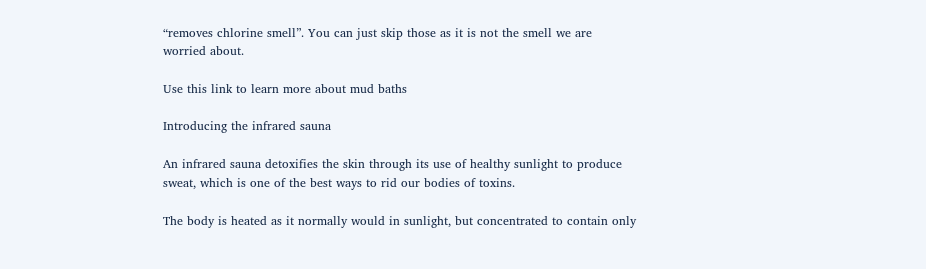“removes chlorine smell”. You can just skip those as it is not the smell we are worried about.

Use this link to learn more about mud baths

Introducing the infrared sauna

An infrared sauna detoxifies the skin through its use of healthy sunlight to produce sweat, which is one of the best ways to rid our bodies of toxins.

The body is heated as it normally would in sunlight, but concentrated to contain only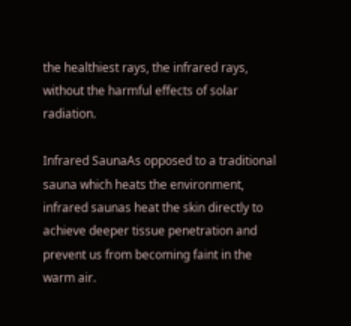the healthiest rays, the infrared rays, without the harmful effects of solar radiation.

Infrared SaunaAs opposed to a traditional sauna which heats the environment, infrared saunas heat the skin directly to achieve deeper tissue penetration and prevent us from becoming faint in the warm air.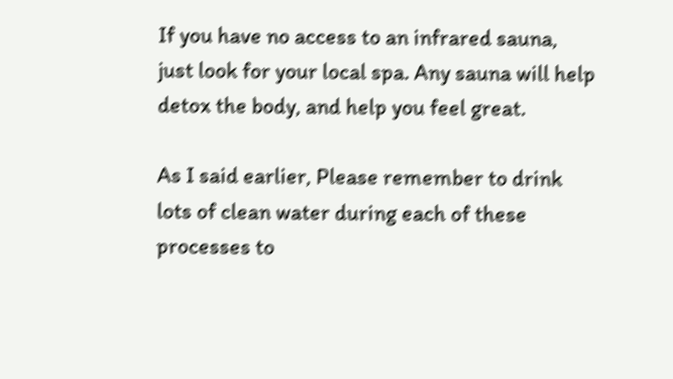If you have no access to an infrared sauna, just look for your local spa. Any sauna will help detox the body, and help you feel great.

As I said earlier, Please remember to drink lots of clean water during each of these processes to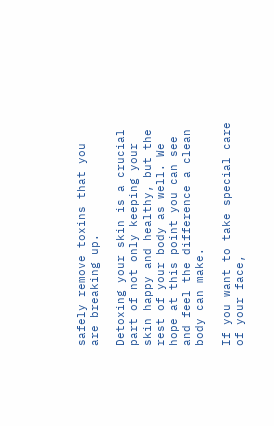safely remove toxins that you are breaking up.

Detoxing your skin is a crucial part of not only keeping your skin happy and healthy, but the rest of your body as well. We hope at this point you can see and feel the difference a clean body can make.

If you want to take special care of your face,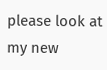please look at my new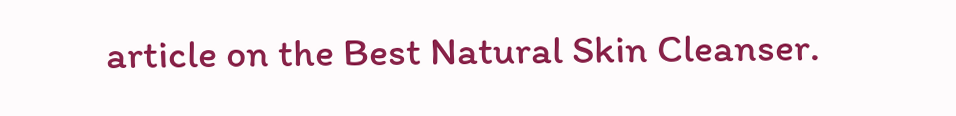article on the Best Natural Skin Cleanser.